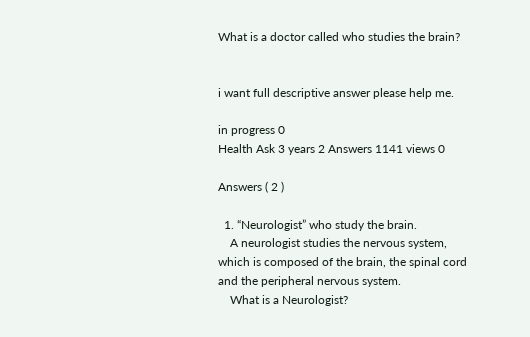What is a doctor called who studies the brain?


i want full descriptive answer please help me.

in progress 0
Health Ask 3 years 2 Answers 1141 views 0

Answers ( 2 )

  1. “Neurologist” who study the brain.
    A neurologist studies the nervous system, which is composed of the brain, the spinal cord and the peripheral nervous system.
    What is a Neurologist?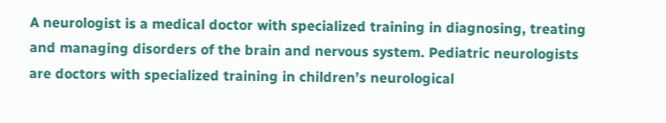A neurologist is a medical doctor with specialized training in diagnosing, treating and managing disorders of the brain and nervous system. Pediatric neurologists are doctors with specialized training in children’s neurological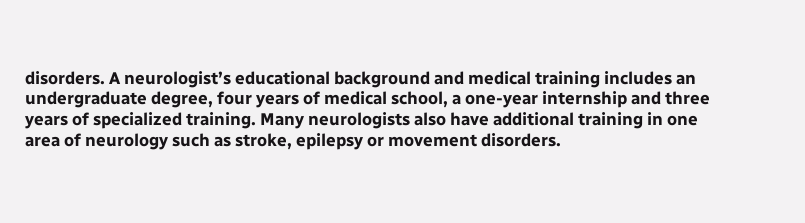disorders. A neurologist’s educational background and medical training includes an undergraduate degree, four years of medical school, a one-year internship and three years of specialized training. Many neurologists also have additional training in one area of neurology such as stroke, epilepsy or movement disorders.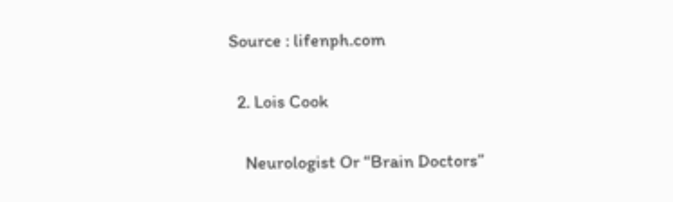Source : lifenph.com

  2. Lois Cook

    Neurologist Or “Brain Doctors”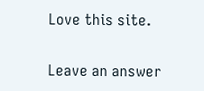Love this site.

Leave an answer